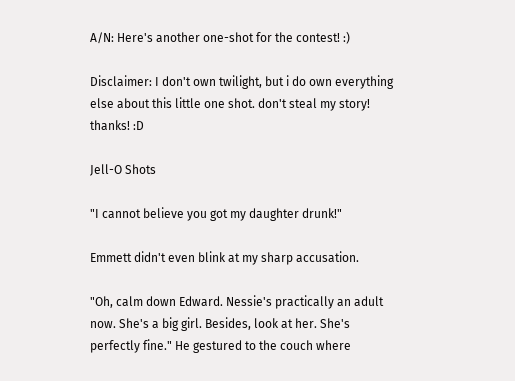A/N: Here's another one-shot for the contest! :)

Disclaimer: I don't own twilight, but i do own everything else about this little one shot. don't steal my story! thanks! :D

Jell-O Shots

"I cannot believe you got my daughter drunk!"

Emmett didn't even blink at my sharp accusation.

"Oh, calm down Edward. Nessie's practically an adult now. She's a big girl. Besides, look at her. She's perfectly fine." He gestured to the couch where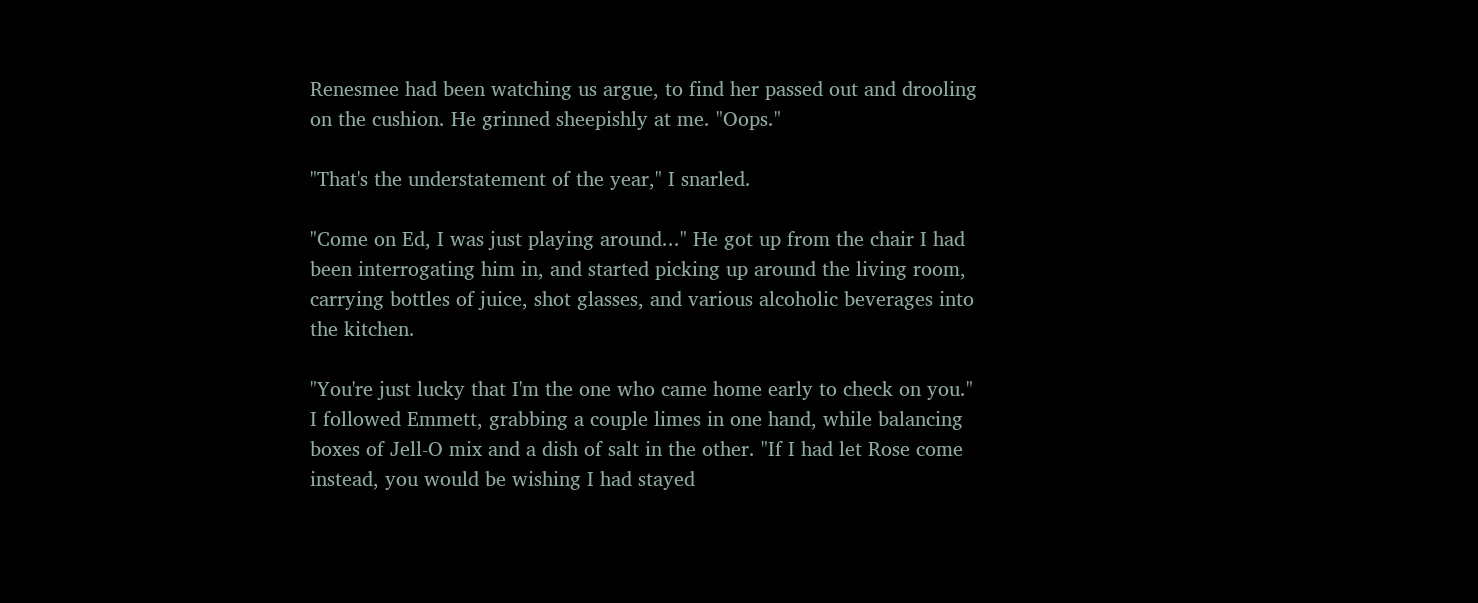Renesmee had been watching us argue, to find her passed out and drooling on the cushion. He grinned sheepishly at me. "Oops."

"That's the understatement of the year," I snarled.

"Come on Ed, I was just playing around..." He got up from the chair I had been interrogating him in, and started picking up around the living room, carrying bottles of juice, shot glasses, and various alcoholic beverages into the kitchen.

"You're just lucky that I'm the one who came home early to check on you." I followed Emmett, grabbing a couple limes in one hand, while balancing boxes of Jell-O mix and a dish of salt in the other. "If I had let Rose come instead, you would be wishing I had stayed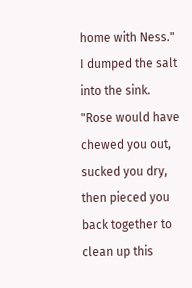home with Ness." I dumped the salt into the sink. "Rose would have chewed you out, sucked you dry, then pieced you back together to clean up this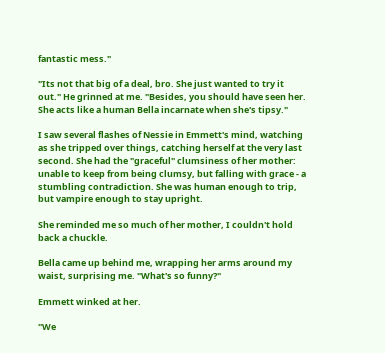fantastic mess."

"Its not that big of a deal, bro. She just wanted to try it out." He grinned at me. "Besides, you should have seen her. She acts like a human Bella incarnate when she's tipsy."

I saw several flashes of Nessie in Emmett's mind, watching as she tripped over things, catching herself at the very last second. She had the "graceful" clumsiness of her mother: unable to keep from being clumsy, but falling with grace - a stumbling contradiction. She was human enough to trip, but vampire enough to stay upright.

She reminded me so much of her mother, I couldn't hold back a chuckle.

Bella came up behind me, wrapping her arms around my waist, surprising me. "What's so funny?"

Emmett winked at her.

"We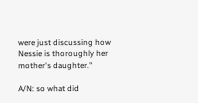were just discussing how Nessie is thoroughly her mother's daughter."

A/N: so what did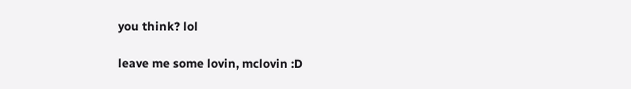you think? lol

leave me some lovin, mclovin :D